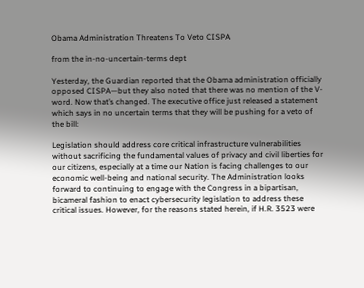Obama Administration Threatens To Veto CISPA

from the in-no-uncertain-terms dept

Yesterday, the Guardian reported that the Obama administration officially opposed CISPA—but they also noted that there was no mention of the V-word. Now that’s changed. The executive office just released a statement which says in no uncertain terms that they will be pushing for a veto of the bill:

Legislation should address core critical infrastructure vulnerabilities without sacrificing the fundamental values of privacy and civil liberties for our citizens, especially at a time our Nation is facing challenges to our economic well-being and national security. The Administration looks forward to continuing to engage with the Congress in a bipartisan, bicameral fashion to enact cybersecurity legislation to address these critical issues. However, for the reasons stated herein, if H.R. 3523 were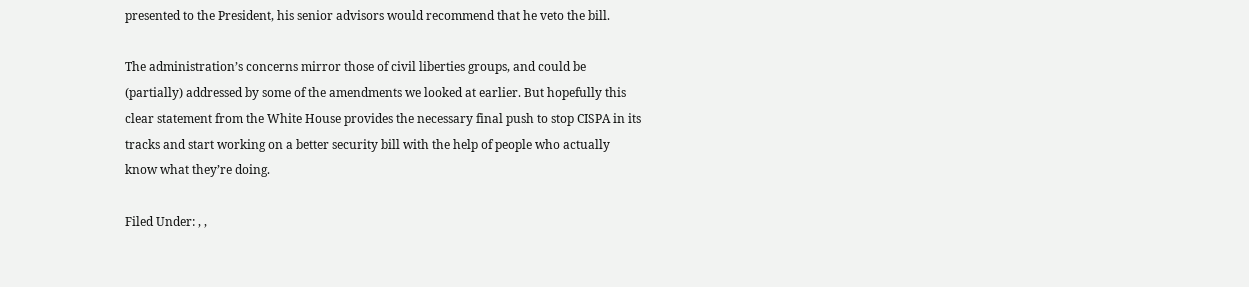presented to the President, his senior advisors would recommend that he veto the bill.

The administration’s concerns mirror those of civil liberties groups, and could be (partially) addressed by some of the amendments we looked at earlier. But hopefully this clear statement from the White House provides the necessary final push to stop CISPA in its tracks and start working on a better security bill with the help of people who actually know what they’re doing.

Filed Under: , ,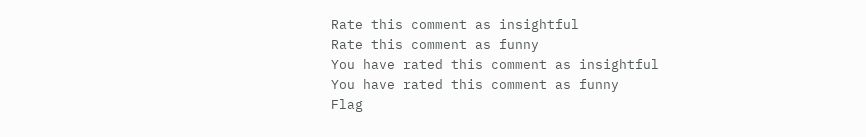Rate this comment as insightful
Rate this comment as funny
You have rated this comment as insightful
You have rated this comment as funny
Flag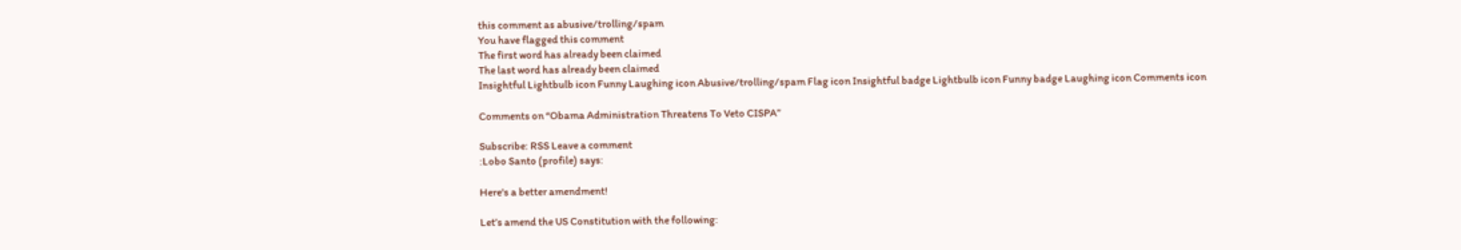this comment as abusive/trolling/spam
You have flagged this comment
The first word has already been claimed
The last word has already been claimed
Insightful Lightbulb icon Funny Laughing icon Abusive/trolling/spam Flag icon Insightful badge Lightbulb icon Funny badge Laughing icon Comments icon

Comments on “Obama Administration Threatens To Veto CISPA”

Subscribe: RSS Leave a comment
:Lobo Santo (profile) says:

Here's a better amendment!

Let’s amend the US Constitution with the following: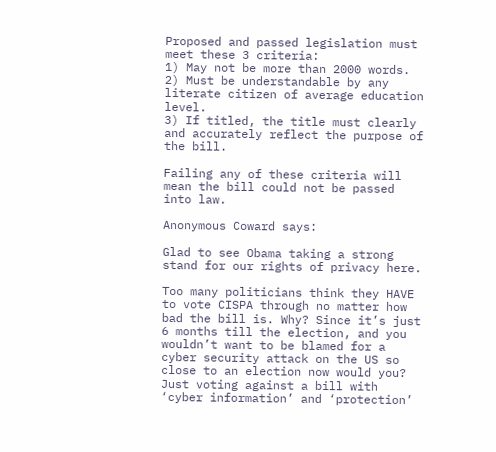Proposed and passed legislation must meet these 3 criteria:
1) May not be more than 2000 words.
2) Must be understandable by any literate citizen of average education level.
3) If titled, the title must clearly and accurately reflect the purpose of the bill.

Failing any of these criteria will mean the bill could not be passed into law.

Anonymous Coward says:

Glad to see Obama taking a strong stand for our rights of privacy here.

Too many politicians think they HAVE to vote CISPA through no matter how bad the bill is. Why? Since it’s just 6 months till the election, and you wouldn’t want to be blamed for a cyber security attack on the US so close to an election now would you? Just voting against a bill with ‘cyber information’ and ‘protection’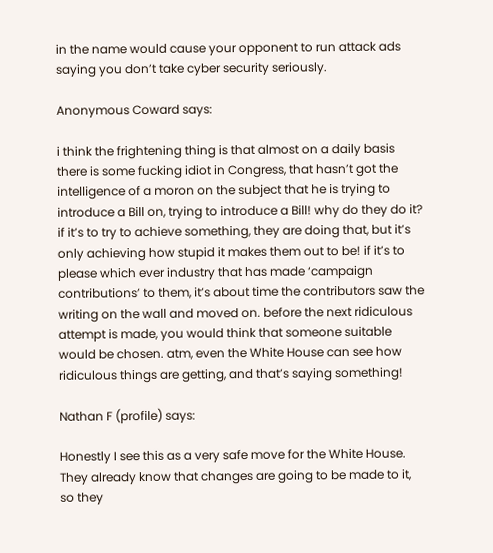in the name would cause your opponent to run attack ads saying you don’t take cyber security seriously.

Anonymous Coward says:

i think the frightening thing is that almost on a daily basis there is some fucking idiot in Congress, that hasn’t got the intelligence of a moron on the subject that he is trying to introduce a Bill on, trying to introduce a Bill! why do they do it? if it’s to try to achieve something, they are doing that, but it’s only achieving how stupid it makes them out to be! if it’s to please which ever industry that has made ‘campaign contributions’ to them, it’s about time the contributors saw the writing on the wall and moved on. before the next ridiculous attempt is made, you would think that someone suitable would be chosen. atm, even the White House can see how ridiculous things are getting, and that’s saying something!

Nathan F (profile) says:

Honestly I see this as a very safe move for the White House. They already know that changes are going to be made to it, so they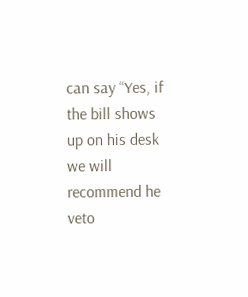can say “Yes, if the bill shows up on his desk we will recommend he veto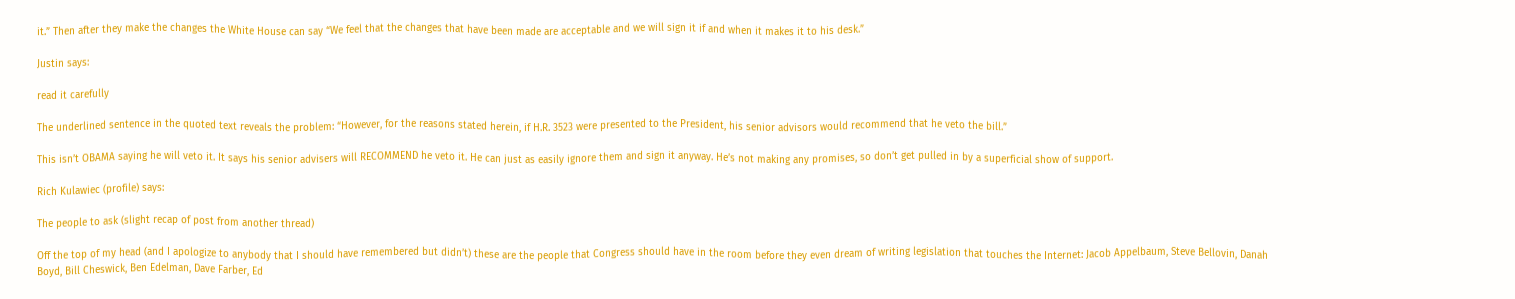it.” Then after they make the changes the White House can say “We feel that the changes that have been made are acceptable and we will sign it if and when it makes it to his desk.”

Justin says:

read it carefully

The underlined sentence in the quoted text reveals the problem: “However, for the reasons stated herein, if H.R. 3523 were presented to the President, his senior advisors would recommend that he veto the bill.”

This isn’t OBAMA saying he will veto it. It says his senior advisers will RECOMMEND he veto it. He can just as easily ignore them and sign it anyway. He’s not making any promises, so don’t get pulled in by a superficial show of support.

Rich Kulawiec (profile) says:

The people to ask (slight recap of post from another thread)

Off the top of my head (and I apologize to anybody that I should have remembered but didn’t) these are the people that Congress should have in the room before they even dream of writing legislation that touches the Internet: Jacob Appelbaum, Steve Bellovin, Danah Boyd, Bill Cheswick, Ben Edelman, Dave Farber, Ed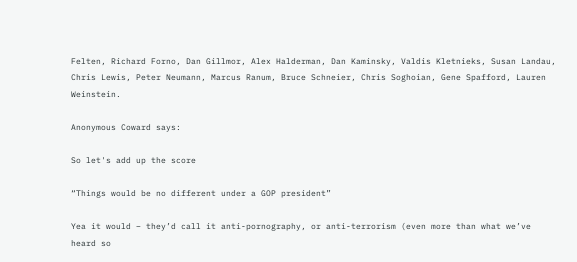Felten, Richard Forno, Dan Gillmor, Alex Halderman, Dan Kaminsky, Valdis Kletnieks, Susan Landau, Chris Lewis, Peter Neumann, Marcus Ranum, Bruce Schneier, Chris Soghoian, Gene Spafford, Lauren Weinstein.

Anonymous Coward says:

So let's add up the score

“Things would be no different under a GOP president”

Yea it would – they’d call it anti-pornography, or anti-terrorism (even more than what we’ve heard so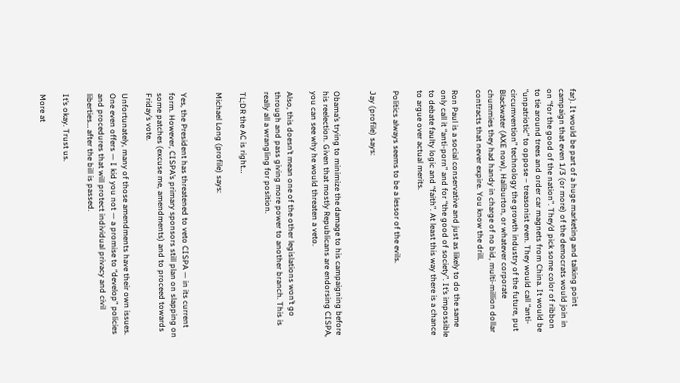far). It would be part of a huge marketing and talking point campaign that even 1/3 (or more) of the democrats would join in on “for the good of the nation”. They’d pick some color of ribbon to tie around trees and order car magnets from China. It would be “unpatriotic” to oppose – treasonist even. They would call “anti-circumvention” technology the growth industry of the future, put Blackwater (AXE now), Haliburton, or whatever corporate chummies they had handy in charge of no bid, multi-million dollar contracts that never expire. You know the drill.

Ron Paul is a social conservative and just as likely to do the same only call it “anti-porn” and for “the good of society”. It’s impossible to debate faulty logic and “faith”. At least this way there is a chance to argue over actual merits.

Politics always seems to be a lessor of the evils.

Jay (profile) says:


Obama’s trying to minimize the damage to his campaigning before his reelection. Given that mostly Republicans are endorsing CISPA, you can see why he would threaten a veto.

Also, this doesn’t mean one of the other legislations won’t go through and pass giving more power to another branch. This is really all a wrangling for position.

TL;DR the AC is right…

Michael Long (profile) says:


Yes, the President has threatened to veto CISPA — in its current form. However, CISPA’s primary sponsors still plan on slapping on some patches (excuse me, amendments) and to proceed towards Friday’s vote.

Unfortunately, many of those amendments have their own issues. One even offers — I kid you not — a promise to “develop” policies and procedures that will protect individual privacy and civil liberties… after the bill is passed.

It’s okay. Trust us.

More at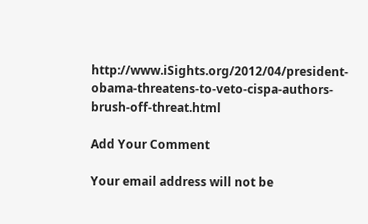http://www.iSights.org/2012/04/president-obama-threatens-to-veto-cispa-authors-brush-off-threat.html

Add Your Comment

Your email address will not be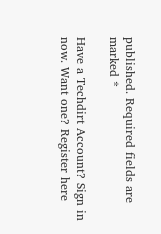published. Required fields are marked *

Have a Techdirt Account? Sign in now. Want one? Register here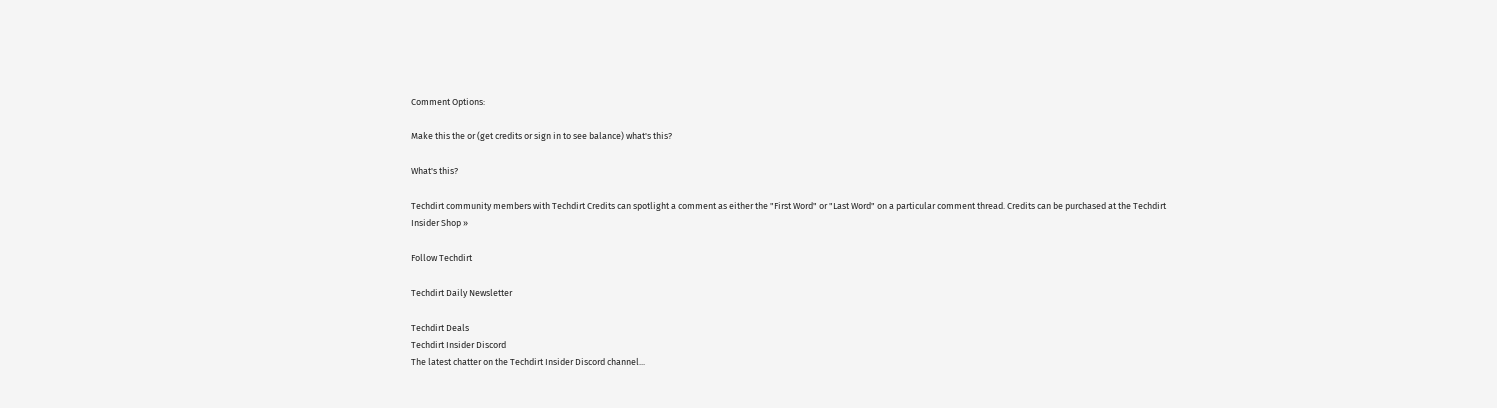Comment Options:

Make this the or (get credits or sign in to see balance) what's this?

What's this?

Techdirt community members with Techdirt Credits can spotlight a comment as either the "First Word" or "Last Word" on a particular comment thread. Credits can be purchased at the Techdirt Insider Shop »

Follow Techdirt

Techdirt Daily Newsletter

Techdirt Deals
Techdirt Insider Discord
The latest chatter on the Techdirt Insider Discord channel...